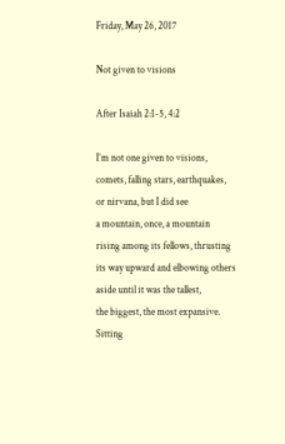Friday, May 26, 2017

Not given to visions

After Isaiah 2:1-5, 4:2

I’m not one given to visions,
comets, falling stars, earthquakes,
or nirvana, but I did see
a mountain, once, a mountain
rising among its fellows, thrusting
its way upward and elbowing others
aside until it was the tallest,
the biggest, the most expansive. Sitting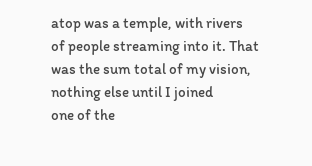atop was a temple, with rivers
of people streaming into it. That
was the sum total of my vision,
nothing else until I joined
one of the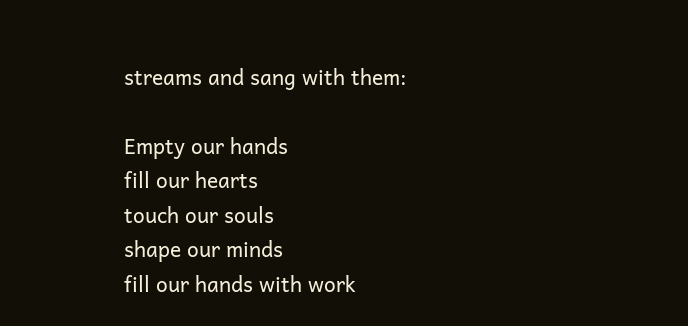streams and sang with them:

Empty our hands
fill our hearts
touch our souls
shape our minds
fill our hands with work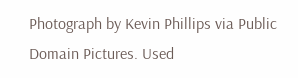Photograph by Kevin Phillips via Public Domain Pictures. Used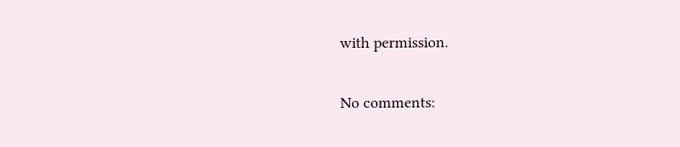with permission.

No comments: